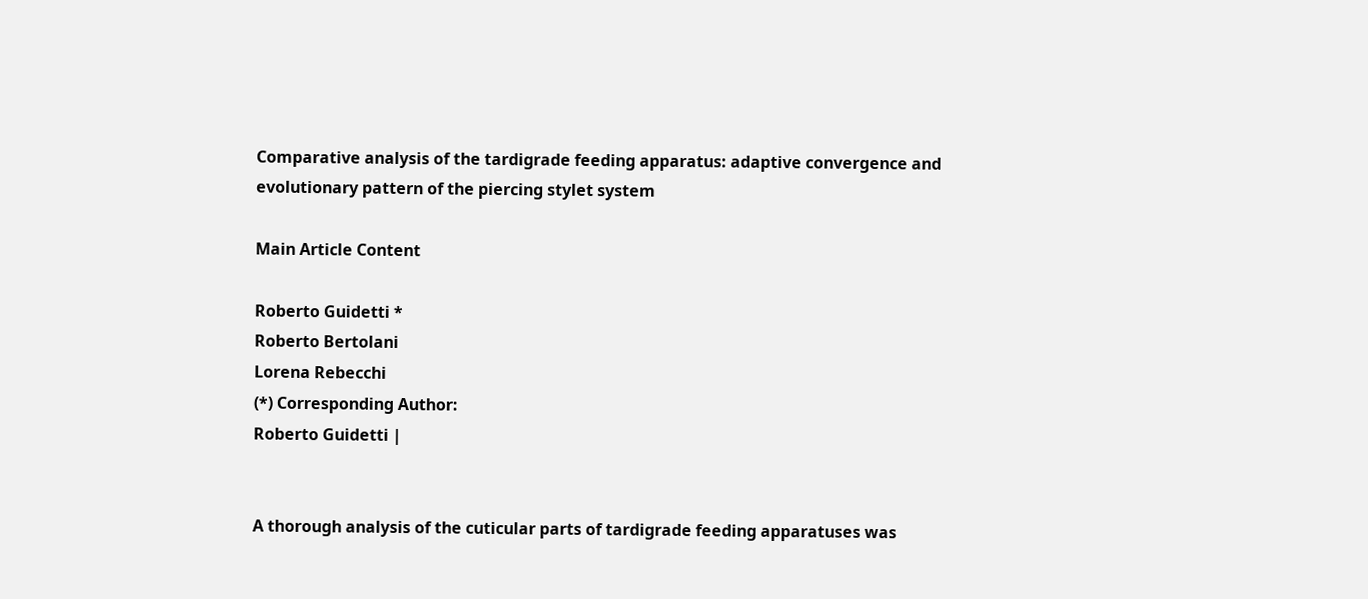Comparative analysis of the tardigrade feeding apparatus: adaptive convergence and evolutionary pattern of the piercing stylet system

Main Article Content

Roberto Guidetti *
Roberto Bertolani
Lorena Rebecchi
(*) Corresponding Author:
Roberto Guidetti |


A thorough analysis of the cuticular parts of tardigrade feeding apparatuses was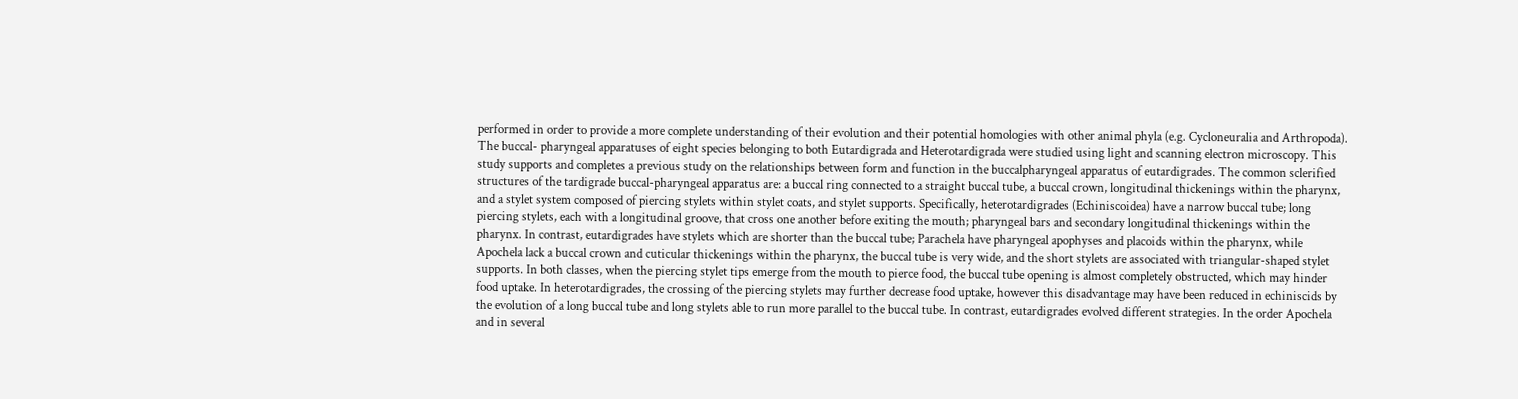performed in order to provide a more complete understanding of their evolution and their potential homologies with other animal phyla (e.g. Cycloneuralia and Arthropoda). The buccal- pharyngeal apparatuses of eight species belonging to both Eutardigrada and Heterotardigrada were studied using light and scanning electron microscopy. This study supports and completes a previous study on the relationships between form and function in the buccalpharyngeal apparatus of eutardigrades. The common sclerified structures of the tardigrade buccal-pharyngeal apparatus are: a buccal ring connected to a straight buccal tube, a buccal crown, longitudinal thickenings within the pharynx, and a stylet system composed of piercing stylets within stylet coats, and stylet supports. Specifically, heterotardigrades (Echiniscoidea) have a narrow buccal tube; long piercing stylets, each with a longitudinal groove, that cross one another before exiting the mouth; pharyngeal bars and secondary longitudinal thickenings within the pharynx. In contrast, eutardigrades have stylets which are shorter than the buccal tube; Parachela have pharyngeal apophyses and placoids within the pharynx, while Apochela lack a buccal crown and cuticular thickenings within the pharynx, the buccal tube is very wide, and the short stylets are associated with triangular-shaped stylet supports. In both classes, when the piercing stylet tips emerge from the mouth to pierce food, the buccal tube opening is almost completely obstructed, which may hinder food uptake. In heterotardigrades, the crossing of the piercing stylets may further decrease food uptake, however this disadvantage may have been reduced in echiniscids by the evolution of a long buccal tube and long stylets able to run more parallel to the buccal tube. In contrast, eutardigrades evolved different strategies. In the order Apochela and in several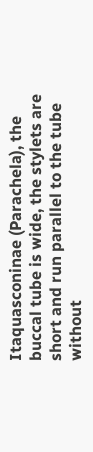Itaquasconinae (Parachela), the buccal tube is wide, the stylets are short and run parallel to the tube without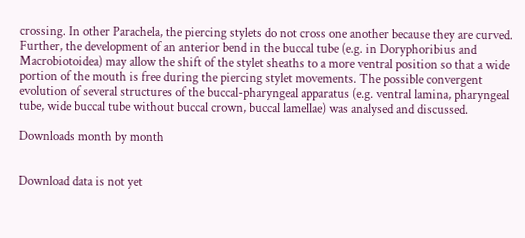crossing. In other Parachela, the piercing stylets do not cross one another because they are curved. Further, the development of an anterior bend in the buccal tube (e.g. in Doryphoribius and Macrobiotoidea) may allow the shift of the stylet sheaths to a more ventral position so that a wide portion of the mouth is free during the piercing stylet movements. The possible convergent evolution of several structures of the buccal-pharyngeal apparatus (e.g. ventral lamina, pharyngeal tube, wide buccal tube without buccal crown, buccal lamellae) was analysed and discussed.

Downloads month by month


Download data is not yet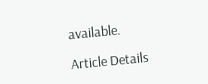available.

Article Details